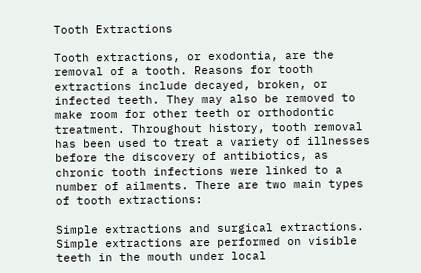Tooth Extractions

Tooth extractions, or exodontia, are the removal of a tooth. Reasons for tooth extractions include decayed, broken, or infected teeth. They may also be removed to make room for other teeth or orthodontic treatment. Throughout history, tooth removal has been used to treat a variety of illnesses before the discovery of antibiotics, as chronic tooth infections were linked to a number of ailments. There are two main types of tooth extractions:

Simple extractions and surgical extractions. Simple extractions are performed on visible teeth in the mouth under local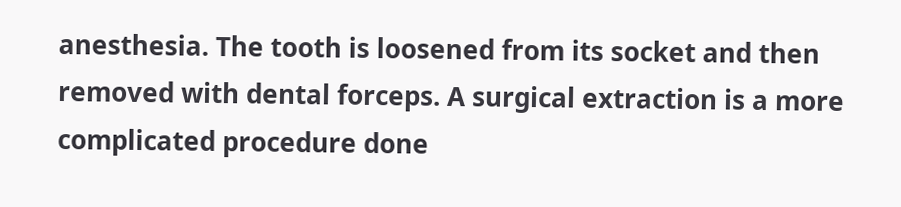anesthesia. The tooth is loosened from its socket and then removed with dental forceps. A surgical extraction is a more complicated procedure done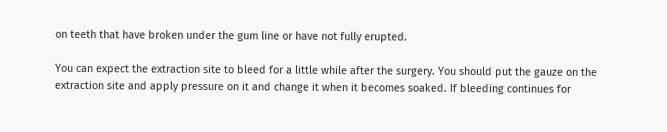on teeth that have broken under the gum line or have not fully erupted.

You can expect the extraction site to bleed for a little while after the surgery. You should put the gauze on the extraction site and apply pressure on it and change it when it becomes soaked. If bleeding continues for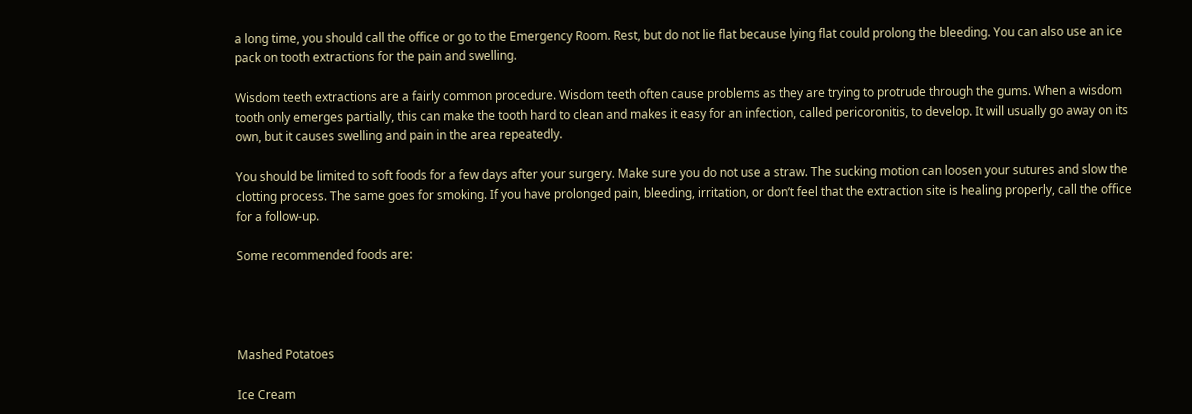a long time, you should call the office or go to the Emergency Room. Rest, but do not lie flat because lying flat could prolong the bleeding. You can also use an ice pack on tooth extractions for the pain and swelling.

Wisdom teeth extractions are a fairly common procedure. Wisdom teeth often cause problems as they are trying to protrude through the gums. When a wisdom tooth only emerges partially, this can make the tooth hard to clean and makes it easy for an infection, called pericoronitis, to develop. It will usually go away on its own, but it causes swelling and pain in the area repeatedly.

You should be limited to soft foods for a few days after your surgery. Make sure you do not use a straw. The sucking motion can loosen your sutures and slow the clotting process. The same goes for smoking. If you have prolonged pain, bleeding, irritation, or don’t feel that the extraction site is healing properly, call the office for a follow-up.

Some recommended foods are:




Mashed Potatoes

Ice Cream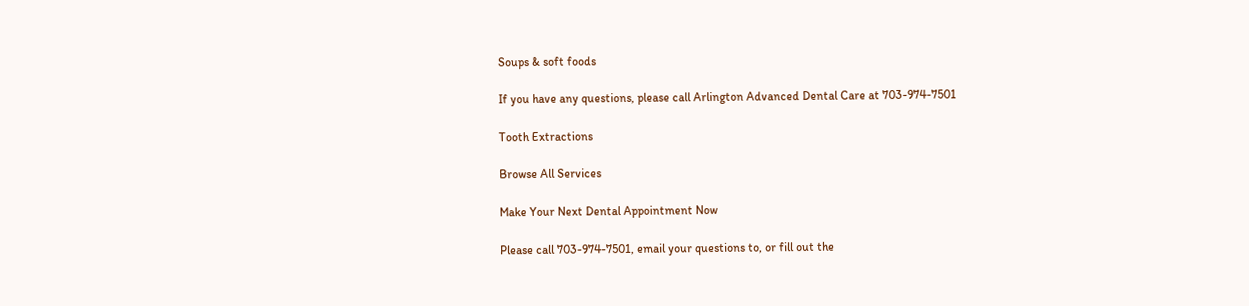Soups & soft foods

If you have any questions, please call Arlington Advanced Dental Care at 703-974-7501

Tooth Extractions

Browse All Services

Make Your Next Dental Appointment Now

Please call 703-974-7501, email your questions to, or fill out the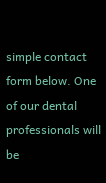simple contact form below. One of our dental professionals will be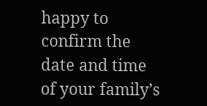happy to confirm the date and time of your family’s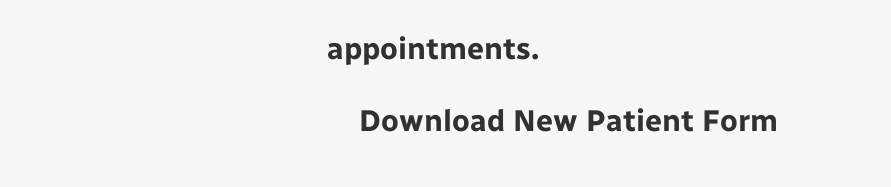appointments.

    Download New Patient Form